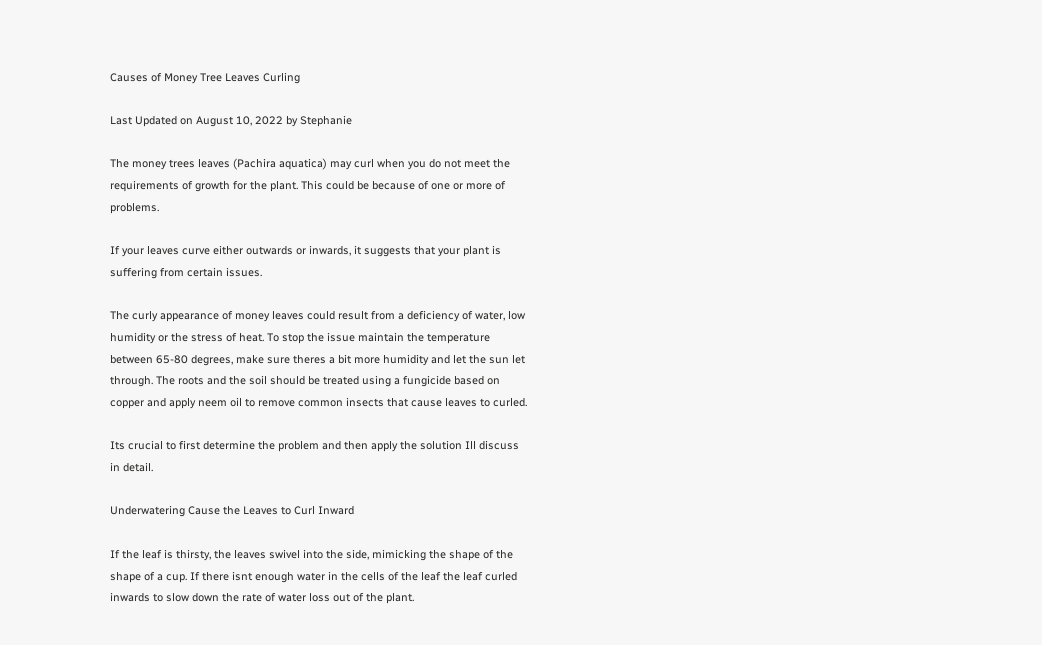Causes of Money Tree Leaves Curling

Last Updated on August 10, 2022 by Stephanie

The money trees leaves (Pachira aquatica) may curl when you do not meet the requirements of growth for the plant. This could be because of one or more of problems.

If your leaves curve either outwards or inwards, it suggests that your plant is suffering from certain issues.

The curly appearance of money leaves could result from a deficiency of water, low humidity or the stress of heat. To stop the issue maintain the temperature between 65-80 degrees, make sure theres a bit more humidity and let the sun let through. The roots and the soil should be treated using a fungicide based on copper and apply neem oil to remove common insects that cause leaves to curled.

Its crucial to first determine the problem and then apply the solution Ill discuss in detail.

Underwatering Cause the Leaves to Curl Inward

If the leaf is thirsty, the leaves swivel into the side, mimicking the shape of the shape of a cup. If there isnt enough water in the cells of the leaf the leaf curled inwards to slow down the rate of water loss out of the plant.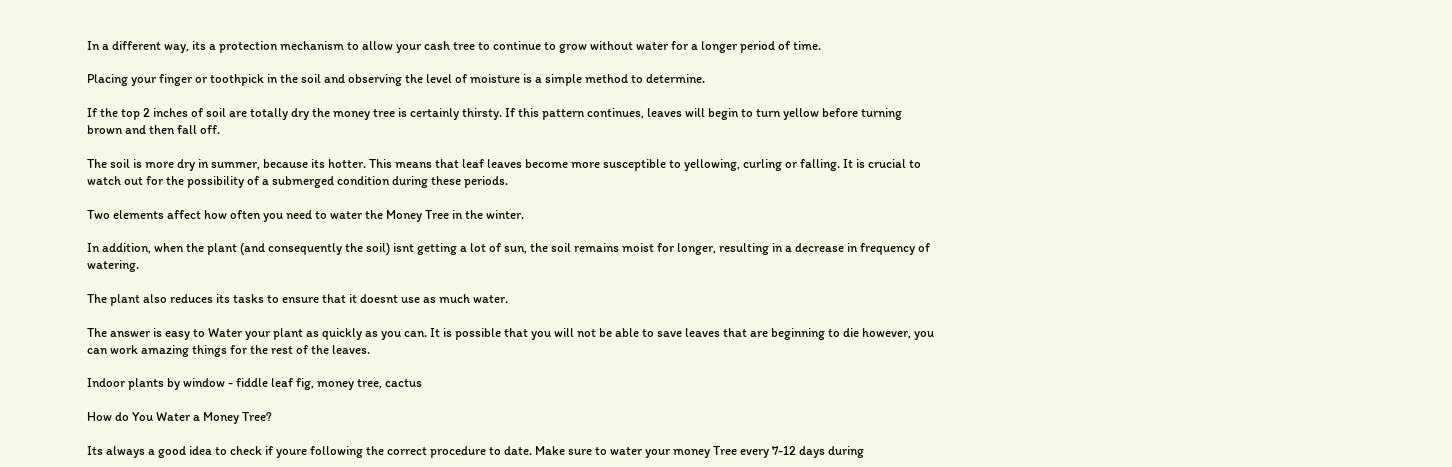In a different way, its a protection mechanism to allow your cash tree to continue to grow without water for a longer period of time.

Placing your finger or toothpick in the soil and observing the level of moisture is a simple method to determine.

If the top 2 inches of soil are totally dry the money tree is certainly thirsty. If this pattern continues, leaves will begin to turn yellow before turning brown and then fall off.

The soil is more dry in summer, because its hotter. This means that leaf leaves become more susceptible to yellowing, curling or falling. It is crucial to watch out for the possibility of a submerged condition during these periods.

Two elements affect how often you need to water the Money Tree in the winter.

In addition, when the plant (and consequently the soil) isnt getting a lot of sun, the soil remains moist for longer, resulting in a decrease in frequency of watering.

The plant also reduces its tasks to ensure that it doesnt use as much water.

The answer is easy to Water your plant as quickly as you can. It is possible that you will not be able to save leaves that are beginning to die however, you can work amazing things for the rest of the leaves.

Indoor plants by window - fiddle leaf fig, money tree, cactus

How do You Water a Money Tree?

Its always a good idea to check if youre following the correct procedure to date. Make sure to water your money Tree every 7-12 days during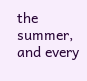the summer, and every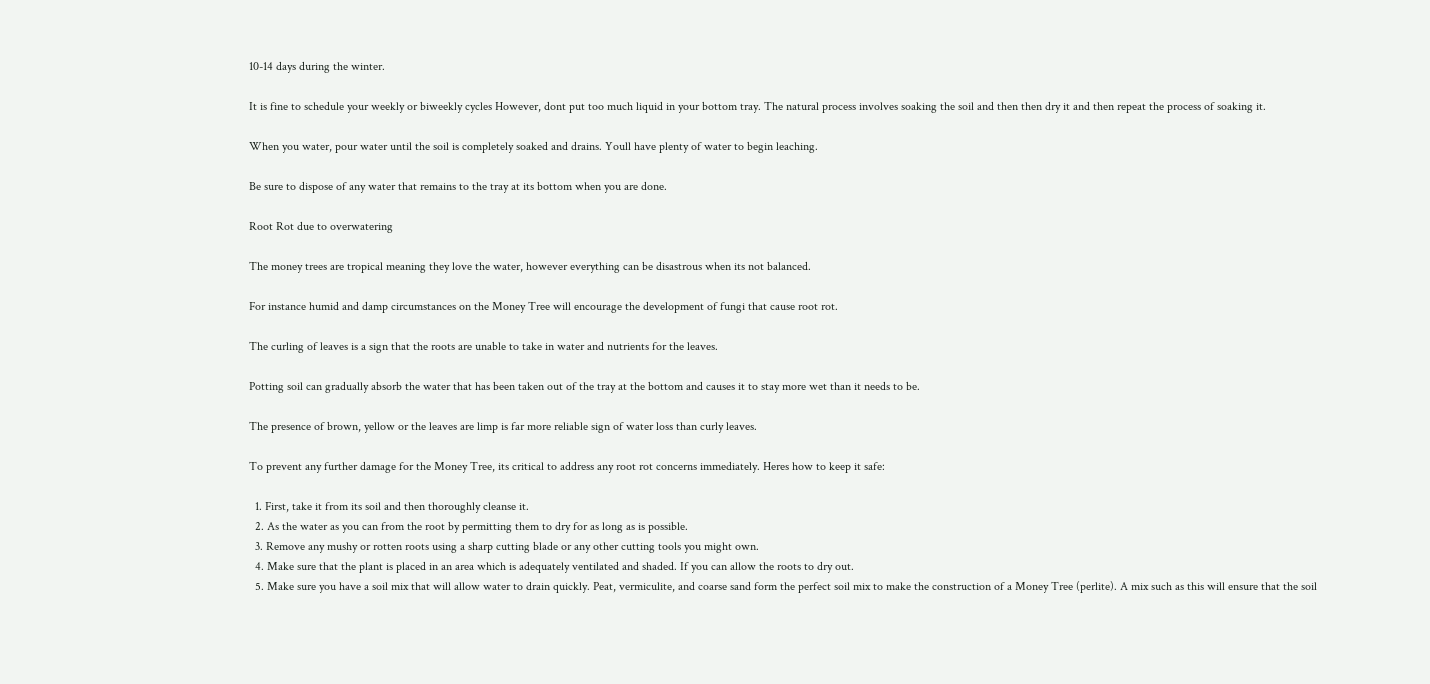10-14 days during the winter.

It is fine to schedule your weekly or biweekly cycles However, dont put too much liquid in your bottom tray. The natural process involves soaking the soil and then then dry it and then repeat the process of soaking it.

When you water, pour water until the soil is completely soaked and drains. Youll have plenty of water to begin leaching.

Be sure to dispose of any water that remains to the tray at its bottom when you are done.

Root Rot due to overwatering

The money trees are tropical meaning they love the water, however everything can be disastrous when its not balanced.

For instance humid and damp circumstances on the Money Tree will encourage the development of fungi that cause root rot.

The curling of leaves is a sign that the roots are unable to take in water and nutrients for the leaves.

Potting soil can gradually absorb the water that has been taken out of the tray at the bottom and causes it to stay more wet than it needs to be.

The presence of brown, yellow or the leaves are limp is far more reliable sign of water loss than curly leaves.

To prevent any further damage for the Money Tree, its critical to address any root rot concerns immediately. Heres how to keep it safe:

  1. First, take it from its soil and then thoroughly cleanse it.
  2. As the water as you can from the root by permitting them to dry for as long as is possible.
  3. Remove any mushy or rotten roots using a sharp cutting blade or any other cutting tools you might own.
  4. Make sure that the plant is placed in an area which is adequately ventilated and shaded. If you can allow the roots to dry out.
  5. Make sure you have a soil mix that will allow water to drain quickly. Peat, vermiculite, and coarse sand form the perfect soil mix to make the construction of a Money Tree (perlite). A mix such as this will ensure that the soil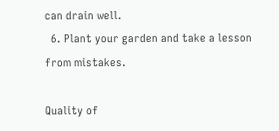can drain well.
  6. Plant your garden and take a lesson from mistakes.

Quality of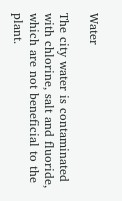Water

The city water is contaminated with chlorine, salt and fluoride, which are not beneficial to the plant.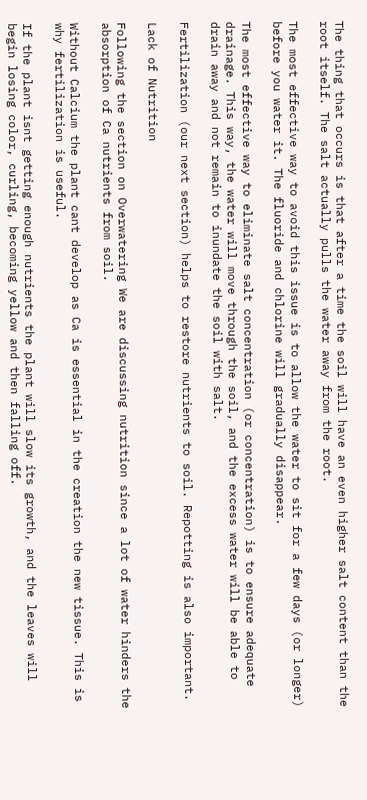The thing that occurs is that after a time the soil will have an even higher salt content than the root itself. The salt actually pulls the water away from the root.

The most effective way to avoid this issue is to allow the water to sit for a few days (or longer) before you water it. The fluoride and chlorine will gradually disappear.

The most effective way to eliminate salt concentration (or concentration) is to ensure adequate drainage. This way, the water will move through the soil, and the excess water will be able to drain away and not remain to inundate the soil with salt.

Fertilization (our next section) helps to restore nutrients to soil. Repotting is also important.

Lack of Nutrition

Following the section on Overwatering We are discussing nutrition since a lot of water hinders the absorption of Ca nutrients from soil.

Without Calcium the plant cant develop as Ca is essential in the creation the new tissue. This is why fertilization is useful.

If the plant isnt getting enough nutrients the plant will slow its growth, and the leaves will begin losing color, curling, becoming yellow and then falling off.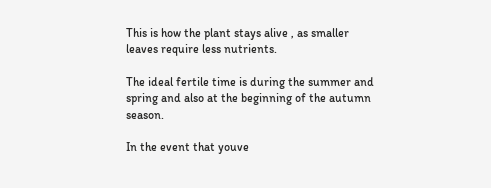This is how the plant stays alive , as smaller leaves require less nutrients.

The ideal fertile time is during the summer and spring and also at the beginning of the autumn season.

In the event that youve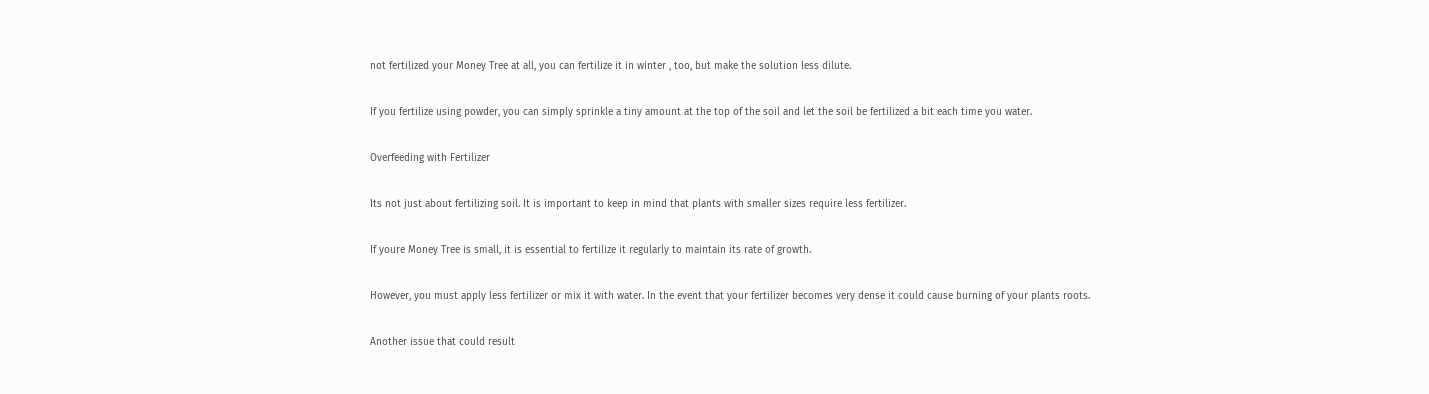not fertilized your Money Tree at all, you can fertilize it in winter , too, but make the solution less dilute.

If you fertilize using powder, you can simply sprinkle a tiny amount at the top of the soil and let the soil be fertilized a bit each time you water.

Overfeeding with Fertilizer

Its not just about fertilizing soil. It is important to keep in mind that plants with smaller sizes require less fertilizer.

If youre Money Tree is small, it is essential to fertilize it regularly to maintain its rate of growth.

However, you must apply less fertilizer or mix it with water. In the event that your fertilizer becomes very dense it could cause burning of your plants roots.

Another issue that could result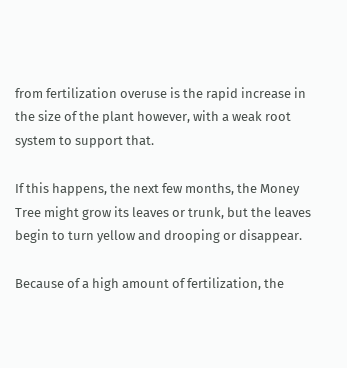from fertilization overuse is the rapid increase in the size of the plant however, with a weak root system to support that.

If this happens, the next few months, the Money Tree might grow its leaves or trunk, but the leaves begin to turn yellow and drooping or disappear.

Because of a high amount of fertilization, the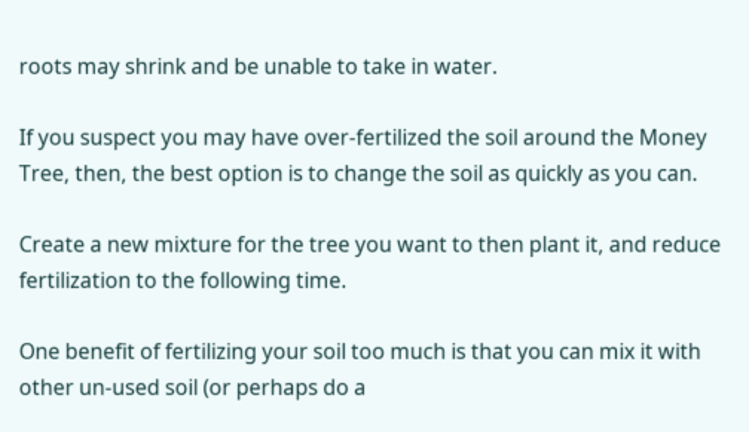roots may shrink and be unable to take in water.

If you suspect you may have over-fertilized the soil around the Money Tree, then, the best option is to change the soil as quickly as you can.

Create a new mixture for the tree you want to then plant it, and reduce fertilization to the following time.

One benefit of fertilizing your soil too much is that you can mix it with other un-used soil (or perhaps do a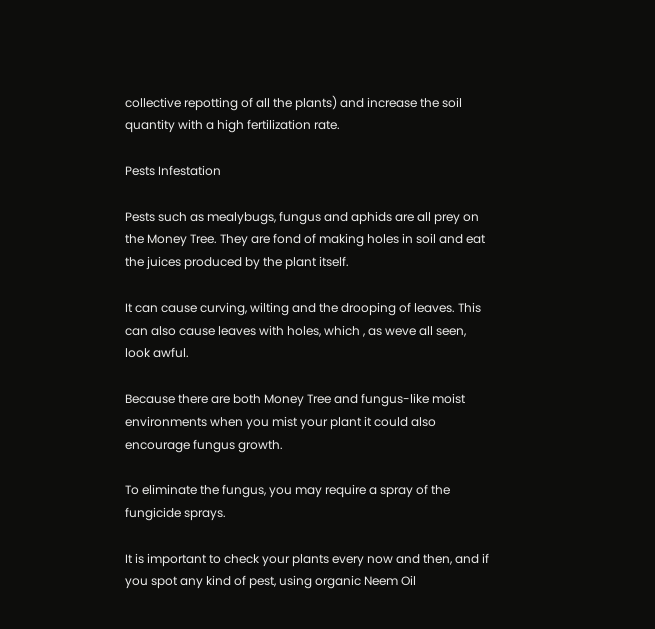collective repotting of all the plants) and increase the soil quantity with a high fertilization rate.

Pests Infestation

Pests such as mealybugs, fungus and aphids are all prey on the Money Tree. They are fond of making holes in soil and eat the juices produced by the plant itself.

It can cause curving, wilting and the drooping of leaves. This can also cause leaves with holes, which , as weve all seen, look awful.

Because there are both Money Tree and fungus-like moist environments when you mist your plant it could also encourage fungus growth.

To eliminate the fungus, you may require a spray of the fungicide sprays.

It is important to check your plants every now and then, and if you spot any kind of pest, using organic Neem Oil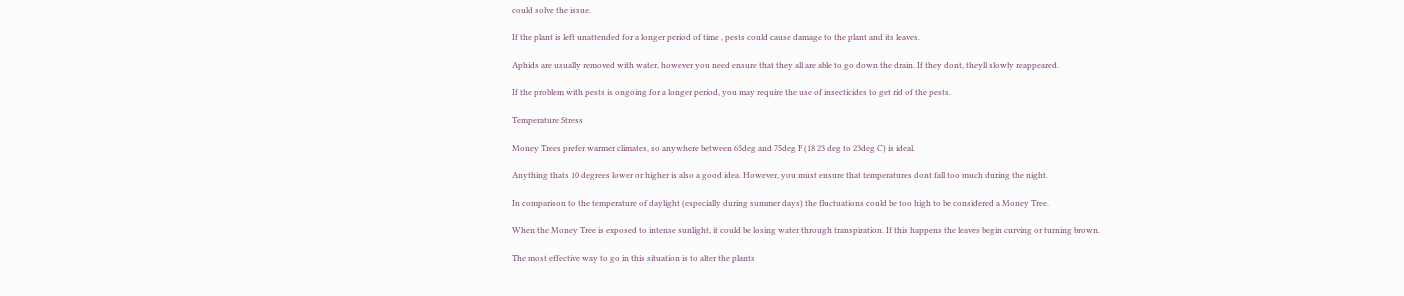could solve the issue.

If the plant is left unattended for a longer period of time , pests could cause damage to the plant and its leaves.

Aphids are usually removed with water, however you need ensure that they all are able to go down the drain. If they dont, theyll slowly reappeared.

If the problem with pests is ongoing for a longer period, you may require the use of insecticides to get rid of the pests.

Temperature Stress

Money Trees prefer warmer climates, so anywhere between 65deg and 75deg F (18 23 deg to 23deg C) is ideal.

Anything thats 10 degrees lower or higher is also a good idea. However, you must ensure that temperatures dont fall too much during the night.

In comparison to the temperature of daylight (especially during summer days) the fluctuations could be too high to be considered a Money Tree.

When the Money Tree is exposed to intense sunlight, it could be losing water through transpiration. If this happens the leaves begin curving or turning brown.

The most effective way to go in this situation is to alter the plants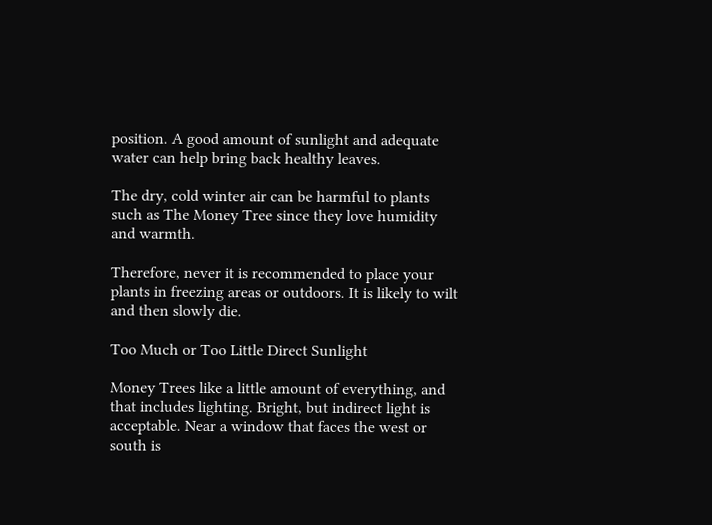position. A good amount of sunlight and adequate water can help bring back healthy leaves.

The dry, cold winter air can be harmful to plants such as The Money Tree since they love humidity and warmth.

Therefore, never it is recommended to place your plants in freezing areas or outdoors. It is likely to wilt and then slowly die.

Too Much or Too Little Direct Sunlight

Money Trees like a little amount of everything, and that includes lighting. Bright, but indirect light is acceptable. Near a window that faces the west or south is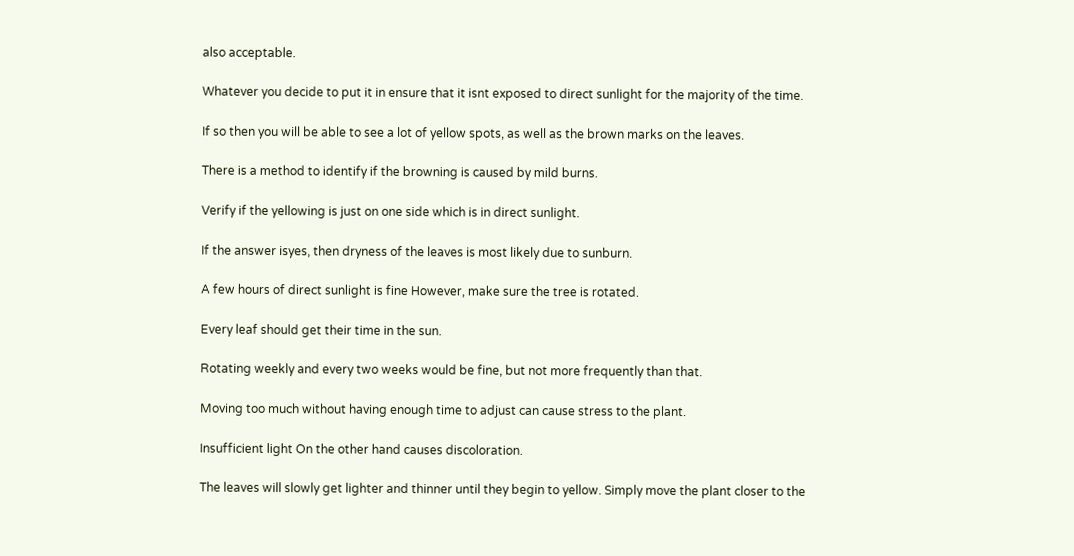also acceptable.

Whatever you decide to put it in ensure that it isnt exposed to direct sunlight for the majority of the time.

If so then you will be able to see a lot of yellow spots, as well as the brown marks on the leaves.

There is a method to identify if the browning is caused by mild burns.

Verify if the yellowing is just on one side which is in direct sunlight.

If the answer isyes, then dryness of the leaves is most likely due to sunburn.

A few hours of direct sunlight is fine However, make sure the tree is rotated.

Every leaf should get their time in the sun.

Rotating weekly and every two weeks would be fine, but not more frequently than that.

Moving too much without having enough time to adjust can cause stress to the plant.

Insufficient light On the other hand causes discoloration.

The leaves will slowly get lighter and thinner until they begin to yellow. Simply move the plant closer to the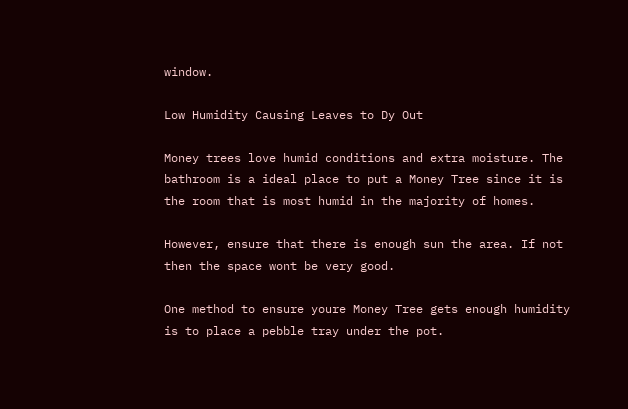window.

Low Humidity Causing Leaves to Dy Out

Money trees love humid conditions and extra moisture. The bathroom is a ideal place to put a Money Tree since it is the room that is most humid in the majority of homes.

However, ensure that there is enough sun the area. If not then the space wont be very good.

One method to ensure youre Money Tree gets enough humidity is to place a pebble tray under the pot.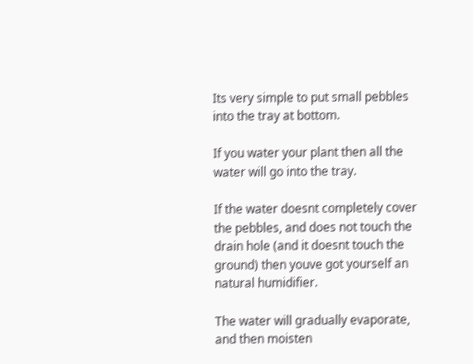Its very simple to put small pebbles into the tray at bottom.

If you water your plant then all the water will go into the tray.

If the water doesnt completely cover the pebbles, and does not touch the drain hole (and it doesnt touch the ground) then youve got yourself an natural humidifier.

The water will gradually evaporate, and then moisten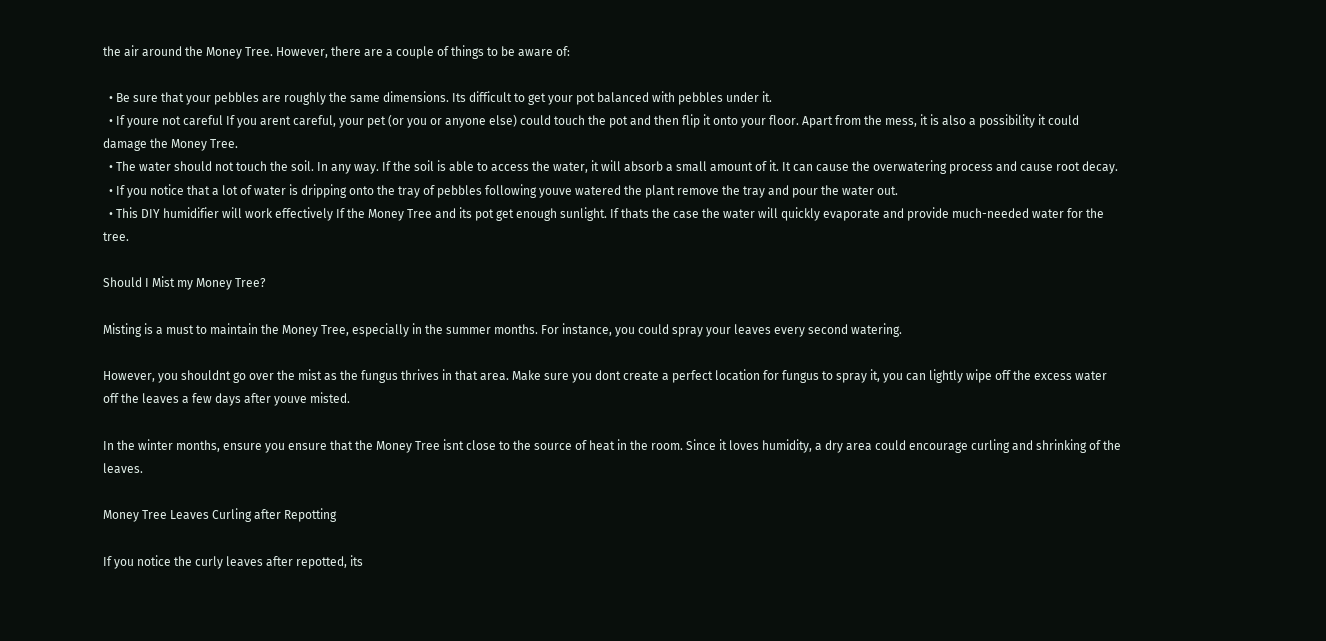the air around the Money Tree. However, there are a couple of things to be aware of:

  • Be sure that your pebbles are roughly the same dimensions. Its difficult to get your pot balanced with pebbles under it.
  • If youre not careful If you arent careful, your pet (or you or anyone else) could touch the pot and then flip it onto your floor. Apart from the mess, it is also a possibility it could damage the Money Tree.
  • The water should not touch the soil. In any way. If the soil is able to access the water, it will absorb a small amount of it. It can cause the overwatering process and cause root decay.
  • If you notice that a lot of water is dripping onto the tray of pebbles following youve watered the plant remove the tray and pour the water out.
  • This DIY humidifier will work effectively If the Money Tree and its pot get enough sunlight. If thats the case the water will quickly evaporate and provide much-needed water for the tree.

Should I Mist my Money Tree?

Misting is a must to maintain the Money Tree, especially in the summer months. For instance, you could spray your leaves every second watering.

However, you shouldnt go over the mist as the fungus thrives in that area. Make sure you dont create a perfect location for fungus to spray it, you can lightly wipe off the excess water off the leaves a few days after youve misted.

In the winter months, ensure you ensure that the Money Tree isnt close to the source of heat in the room. Since it loves humidity, a dry area could encourage curling and shrinking of the leaves.

Money Tree Leaves Curling after Repotting

If you notice the curly leaves after repotted, its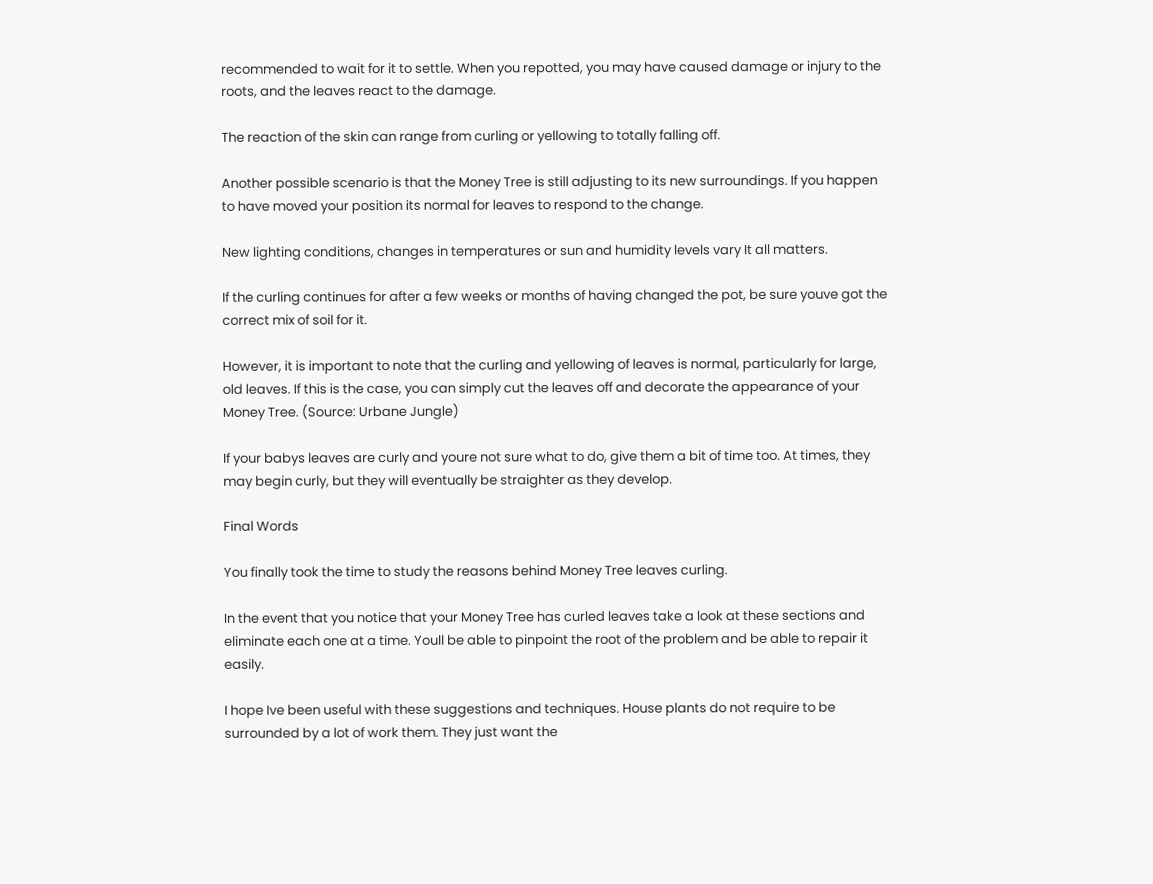recommended to wait for it to settle. When you repotted, you may have caused damage or injury to the roots, and the leaves react to the damage.

The reaction of the skin can range from curling or yellowing to totally falling off.

Another possible scenario is that the Money Tree is still adjusting to its new surroundings. If you happen to have moved your position its normal for leaves to respond to the change.

New lighting conditions, changes in temperatures or sun and humidity levels vary It all matters.

If the curling continues for after a few weeks or months of having changed the pot, be sure youve got the correct mix of soil for it.

However, it is important to note that the curling and yellowing of leaves is normal, particularly for large, old leaves. If this is the case, you can simply cut the leaves off and decorate the appearance of your Money Tree. (Source: Urbane Jungle)

If your babys leaves are curly and youre not sure what to do, give them a bit of time too. At times, they may begin curly, but they will eventually be straighter as they develop.

Final Words

You finally took the time to study the reasons behind Money Tree leaves curling.

In the event that you notice that your Money Tree has curled leaves take a look at these sections and eliminate each one at a time. Youll be able to pinpoint the root of the problem and be able to repair it easily.

I hope Ive been useful with these suggestions and techniques. House plants do not require to be surrounded by a lot of work them. They just want the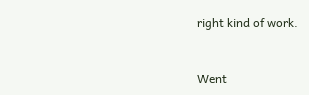right kind of work.



Went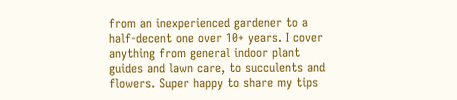from an inexperienced gardener to a half-decent one over 10+ years. I cover anything from general indoor plant guides and lawn care, to succulents and flowers. Super happy to share my tips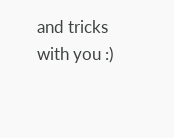and tricks with you :)